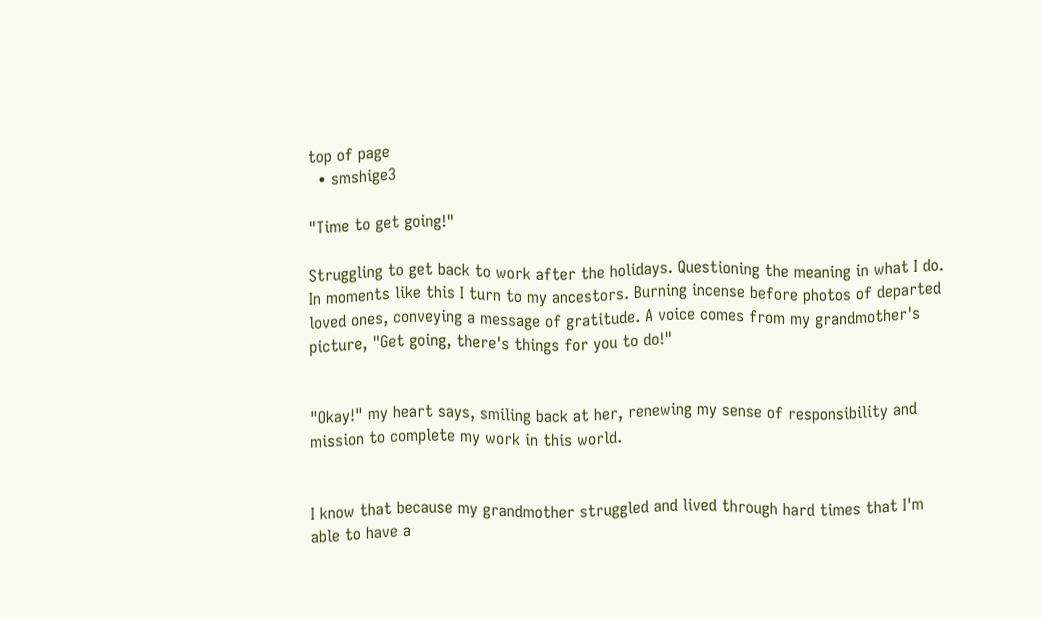top of page
  • smshige3

"Time to get going!"

Struggling to get back to work after the holidays. Questioning the meaning in what I do. In moments like this I turn to my ancestors. Burning incense before photos of departed loved ones, conveying a message of gratitude. A voice comes from my grandmother's picture, "Get going, there's things for you to do!"


"Okay!" my heart says, smiling back at her, renewing my sense of responsibility and mission to complete my work in this world.


I know that because my grandmother struggled and lived through hard times that I'm able to have a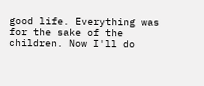good life. Everything was for the sake of the children. Now I'll do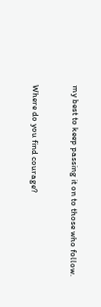my best to keep passing it on to those who follow.


Where do you find courage?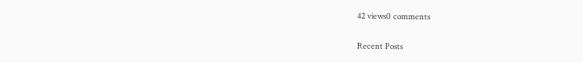42 views0 comments

Recent Posts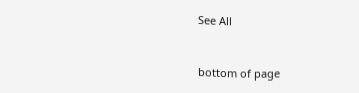See All


bottom of page